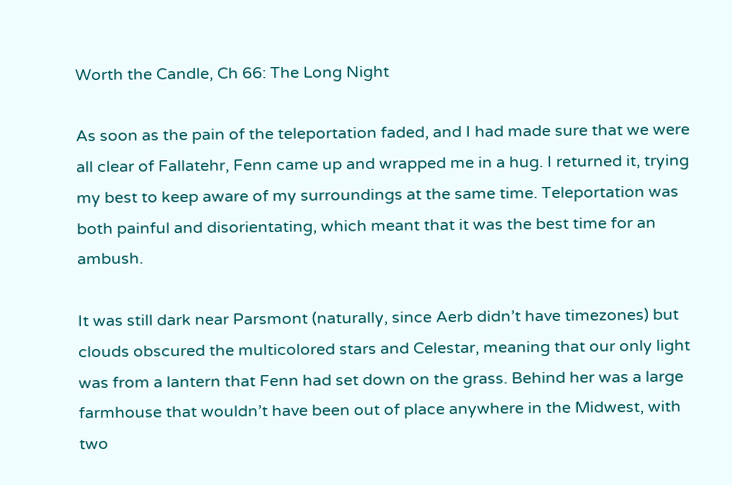Worth the Candle, Ch 66: The Long Night

As soon as the pain of the teleportation faded, and I had made sure that we were all clear of Fallatehr, Fenn came up and wrapped me in a hug. I returned it, trying my best to keep aware of my surroundings at the same time. Teleportation was both painful and disorientating, which meant that it was the best time for an ambush.

It was still dark near Parsmont (naturally, since Aerb didn’t have timezones) but clouds obscured the multicolored stars and Celestar, meaning that our only light was from a lantern that Fenn had set down on the grass. Behind her was a large farmhouse that wouldn’t have been out of place anywhere in the Midwest, with two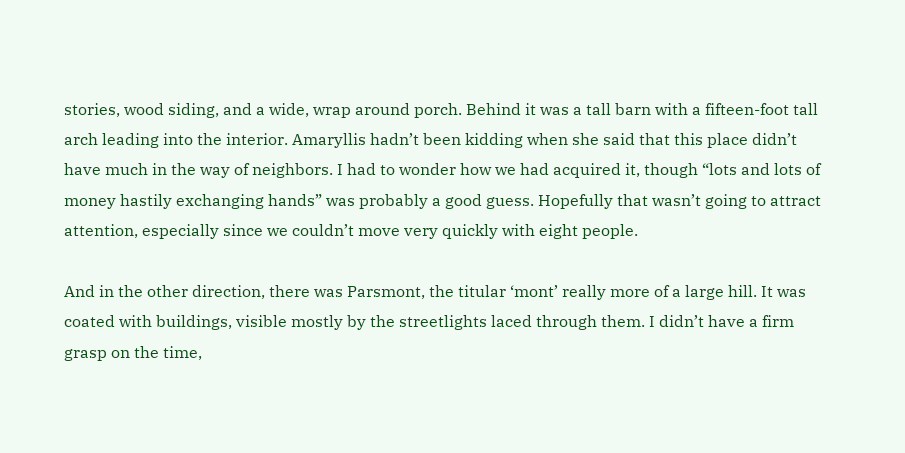stories, wood siding, and a wide, wrap around porch. Behind it was a tall barn with a fifteen-foot tall arch leading into the interior. Amaryllis hadn’t been kidding when she said that this place didn’t have much in the way of neighbors. I had to wonder how we had acquired it, though “lots and lots of money hastily exchanging hands” was probably a good guess. Hopefully that wasn’t going to attract attention, especially since we couldn’t move very quickly with eight people.

And in the other direction, there was Parsmont, the titular ‘mont’ really more of a large hill. It was coated with buildings, visible mostly by the streetlights laced through them. I didn’t have a firm grasp on the time,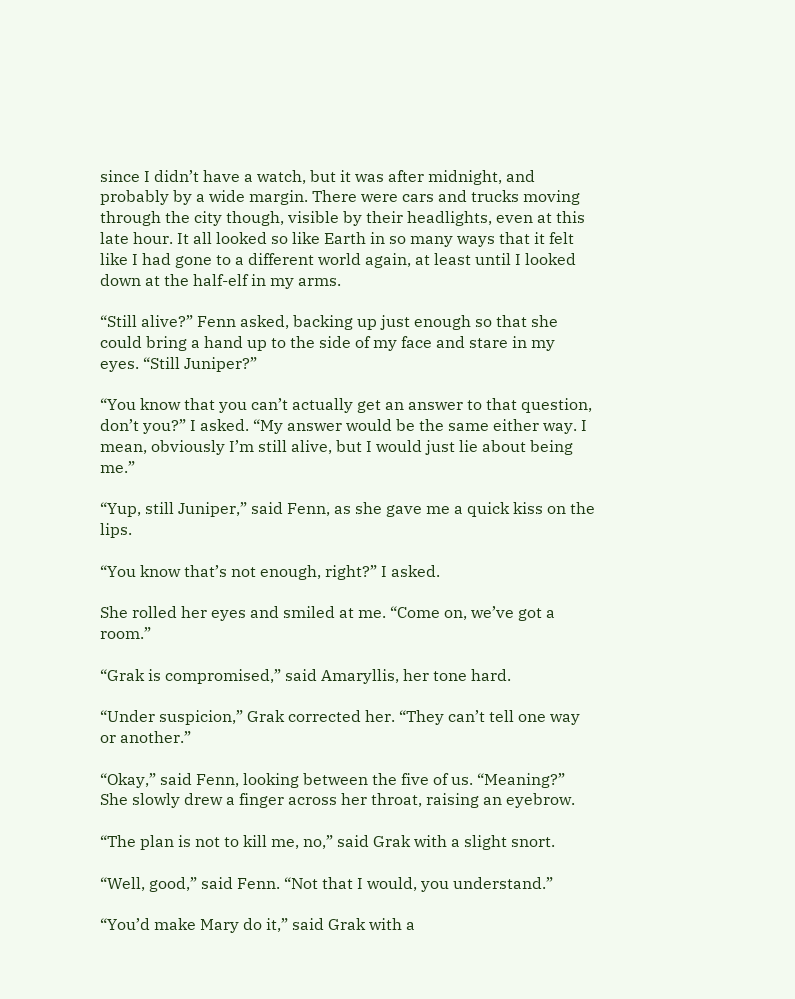since I didn’t have a watch, but it was after midnight, and probably by a wide margin. There were cars and trucks moving through the city though, visible by their headlights, even at this late hour. It all looked so like Earth in so many ways that it felt like I had gone to a different world again, at least until I looked down at the half-elf in my arms.

“Still alive?” Fenn asked, backing up just enough so that she could bring a hand up to the side of my face and stare in my eyes. “Still Juniper?”

“You know that you can’t actually get an answer to that question, don’t you?” I asked. “My answer would be the same either way. I mean, obviously I’m still alive, but I would just lie about being me.”

“Yup, still Juniper,” said Fenn, as she gave me a quick kiss on the lips.

“You know that’s not enough, right?” I asked.

She rolled her eyes and smiled at me. “Come on, we’ve got a room.”

“Grak is compromised,” said Amaryllis, her tone hard.

“Under suspicion,” Grak corrected her. “They can’t tell one way or another.”

“Okay,” said Fenn, looking between the five of us. “Meaning?” She slowly drew a finger across her throat, raising an eyebrow.

“The plan is not to kill me, no,” said Grak with a slight snort.

“Well, good,” said Fenn. “Not that I would, you understand.”

“You’d make Mary do it,” said Grak with a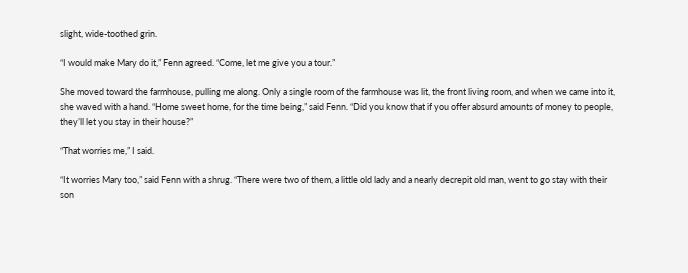slight, wide-toothed grin.

“I would make Mary do it,” Fenn agreed. “Come, let me give you a tour.”

She moved toward the farmhouse, pulling me along. Only a single room of the farmhouse was lit, the front living room, and when we came into it, she waved with a hand. “Home sweet home, for the time being,” said Fenn. “Did you know that if you offer absurd amounts of money to people, they’ll let you stay in their house?”

“That worries me,” I said.

“It worries Mary too,” said Fenn with a shrug. “There were two of them, a little old lady and a nearly decrepit old man, went to go stay with their son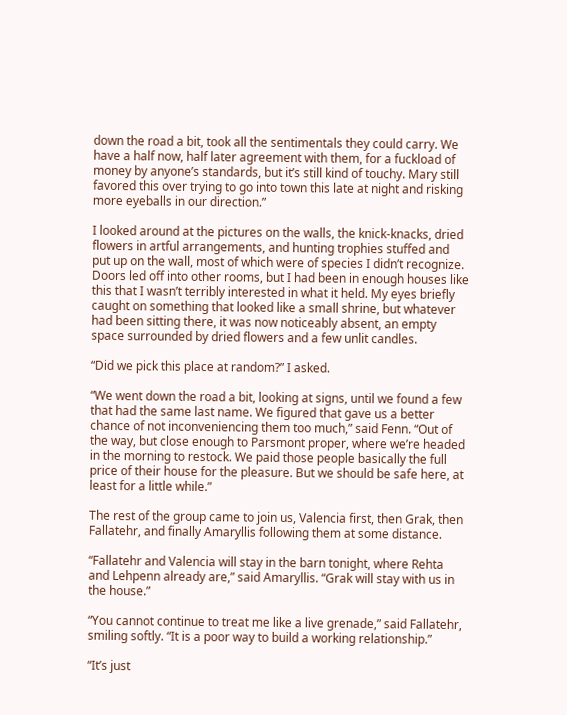down the road a bit, took all the sentimentals they could carry. We have a half now, half later agreement with them, for a fuckload of money by anyone’s standards, but it’s still kind of touchy. Mary still favored this over trying to go into town this late at night and risking more eyeballs in our direction.”

I looked around at the pictures on the walls, the knick-knacks, dried flowers in artful arrangements, and hunting trophies stuffed and put up on the wall, most of which were of species I didn’t recognize. Doors led off into other rooms, but I had been in enough houses like this that I wasn’t terribly interested in what it held. My eyes briefly caught on something that looked like a small shrine, but whatever had been sitting there, it was now noticeably absent, an empty space surrounded by dried flowers and a few unlit candles.

“Did we pick this place at random?” I asked.

“We went down the road a bit, looking at signs, until we found a few that had the same last name. We figured that gave us a better chance of not inconveniencing them too much,” said Fenn. “Out of the way, but close enough to Parsmont proper, where we’re headed in the morning to restock. We paid those people basically the full price of their house for the pleasure. But we should be safe here, at least for a little while.”

The rest of the group came to join us, Valencia first, then Grak, then Fallatehr, and finally Amaryllis following them at some distance.

“Fallatehr and Valencia will stay in the barn tonight, where Rehta and Lehpenn already are,” said Amaryllis. “Grak will stay with us in the house.”

“You cannot continue to treat me like a live grenade,” said Fallatehr, smiling softly. “It is a poor way to build a working relationship.”

“It’s just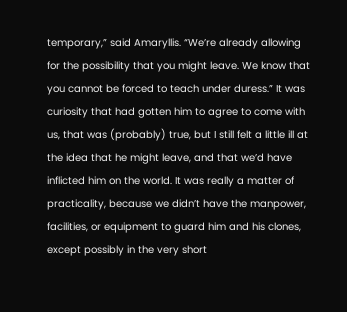temporary,” said Amaryllis. “We’re already allowing for the possibility that you might leave. We know that you cannot be forced to teach under duress.” It was curiosity that had gotten him to agree to come with us, that was (probably) true, but I still felt a little ill at the idea that he might leave, and that we’d have inflicted him on the world. It was really a matter of practicality, because we didn’t have the manpower, facilities, or equipment to guard him and his clones, except possibly in the very short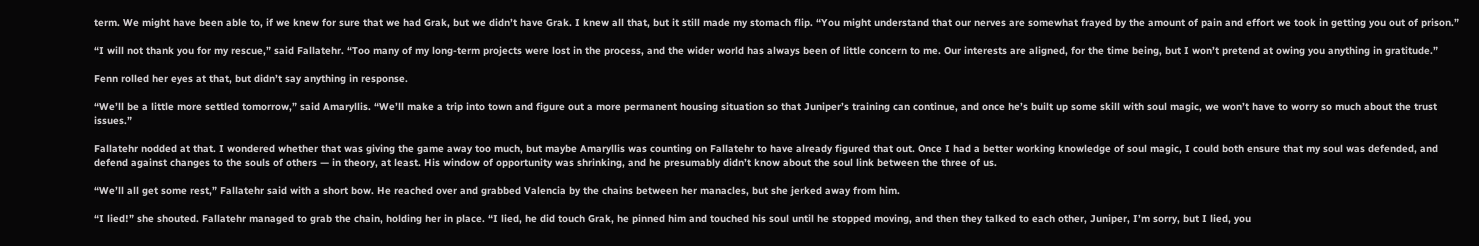term. We might have been able to, if we knew for sure that we had Grak, but we didn’t have Grak. I knew all that, but it still made my stomach flip. “You might understand that our nerves are somewhat frayed by the amount of pain and effort we took in getting you out of prison.”

“I will not thank you for my rescue,” said Fallatehr. “Too many of my long-term projects were lost in the process, and the wider world has always been of little concern to me. Our interests are aligned, for the time being, but I won’t pretend at owing you anything in gratitude.”

Fenn rolled her eyes at that, but didn’t say anything in response.

“We’ll be a little more settled tomorrow,” said Amaryllis. “We’ll make a trip into town and figure out a more permanent housing situation so that Juniper’s training can continue, and once he’s built up some skill with soul magic, we won’t have to worry so much about the trust issues.”

Fallatehr nodded at that. I wondered whether that was giving the game away too much, but maybe Amaryllis was counting on Fallatehr to have already figured that out. Once I had a better working knowledge of soul magic, I could both ensure that my soul was defended, and defend against changes to the souls of others — in theory, at least. His window of opportunity was shrinking, and he presumably didn’t know about the soul link between the three of us.

“We’ll all get some rest,” Fallatehr said with a short bow. He reached over and grabbed Valencia by the chains between her manacles, but she jerked away from him.

“I lied!” she shouted. Fallatehr managed to grab the chain, holding her in place. “I lied, he did touch Grak, he pinned him and touched his soul until he stopped moving, and then they talked to each other, Juniper, I’m sorry, but I lied, you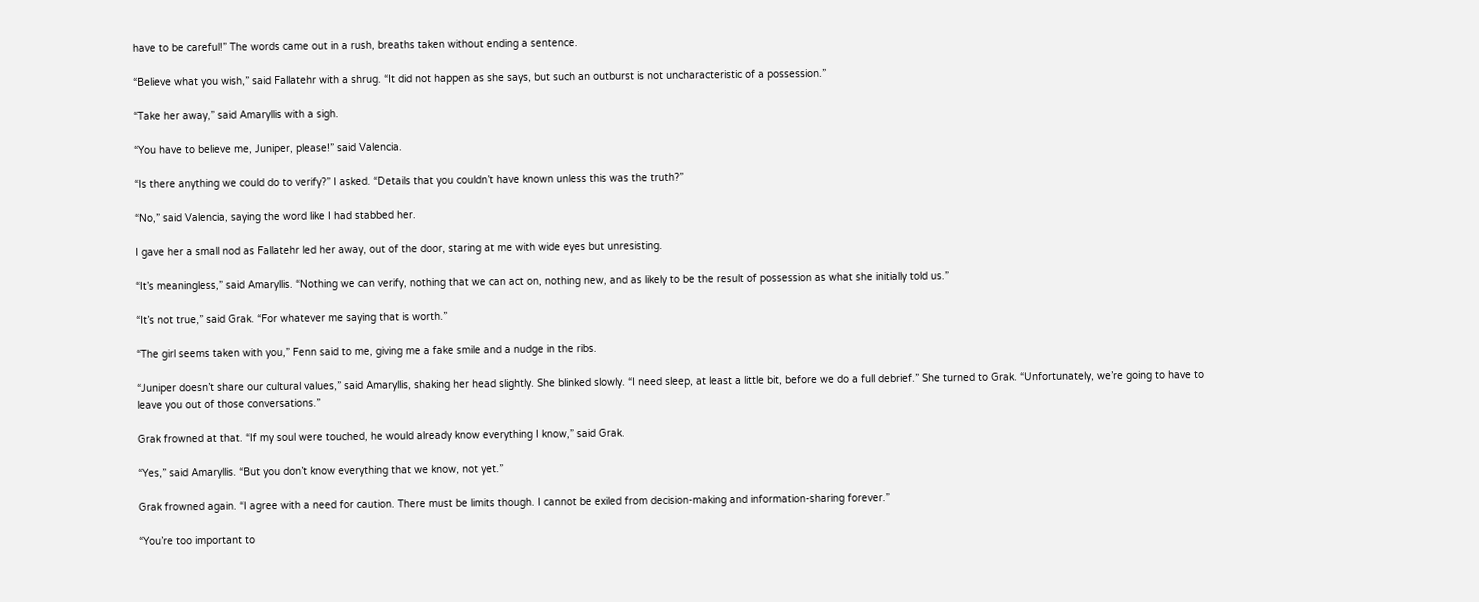have to be careful!” The words came out in a rush, breaths taken without ending a sentence.

“Believe what you wish,” said Fallatehr with a shrug. “It did not happen as she says, but such an outburst is not uncharacteristic of a possession.”

“Take her away,” said Amaryllis with a sigh.

“You have to believe me, Juniper, please!” said Valencia.

“Is there anything we could do to verify?” I asked. “Details that you couldn’t have known unless this was the truth?”

“No,” said Valencia, saying the word like I had stabbed her.

I gave her a small nod as Fallatehr led her away, out of the door, staring at me with wide eyes but unresisting.

“It’s meaningless,” said Amaryllis. “Nothing we can verify, nothing that we can act on, nothing new, and as likely to be the result of possession as what she initially told us.”

“It’s not true,” said Grak. “For whatever me saying that is worth.”

“The girl seems taken with you,” Fenn said to me, giving me a fake smile and a nudge in the ribs.

“Juniper doesn’t share our cultural values,” said Amaryllis, shaking her head slightly. She blinked slowly. “I need sleep, at least a little bit, before we do a full debrief.” She turned to Grak. “Unfortunately, we’re going to have to leave you out of those conversations.”

Grak frowned at that. “If my soul were touched, he would already know everything I know,” said Grak.

“Yes,” said Amaryllis. “But you don’t know everything that we know, not yet.”

Grak frowned again. “I agree with a need for caution. There must be limits though. I cannot be exiled from decision-making and information-sharing forever.”

“You’re too important to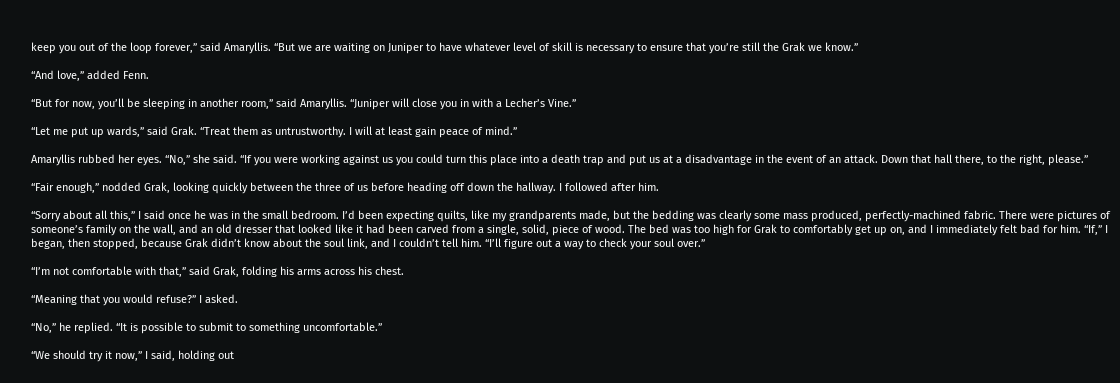keep you out of the loop forever,” said Amaryllis. “But we are waiting on Juniper to have whatever level of skill is necessary to ensure that you’re still the Grak we know.”

“And love,” added Fenn.

“But for now, you’ll be sleeping in another room,” said Amaryllis. “Juniper will close you in with a Lecher’s Vine.”

“Let me put up wards,” said Grak. “Treat them as untrustworthy. I will at least gain peace of mind.”

Amaryllis rubbed her eyes. “No,” she said. “If you were working against us you could turn this place into a death trap and put us at a disadvantage in the event of an attack. Down that hall there, to the right, please.”

“Fair enough,” nodded Grak, looking quickly between the three of us before heading off down the hallway. I followed after him.

“Sorry about all this,” I said once he was in the small bedroom. I’d been expecting quilts, like my grandparents made, but the bedding was clearly some mass produced, perfectly-machined fabric. There were pictures of someone’s family on the wall, and an old dresser that looked like it had been carved from a single, solid, piece of wood. The bed was too high for Grak to comfortably get up on, and I immediately felt bad for him. “If,” I began, then stopped, because Grak didn’t know about the soul link, and I couldn’t tell him. “I’ll figure out a way to check your soul over.”

“I’m not comfortable with that,” said Grak, folding his arms across his chest.

“Meaning that you would refuse?” I asked.

“No,” he replied. “It is possible to submit to something uncomfortable.”

“We should try it now,” I said, holding out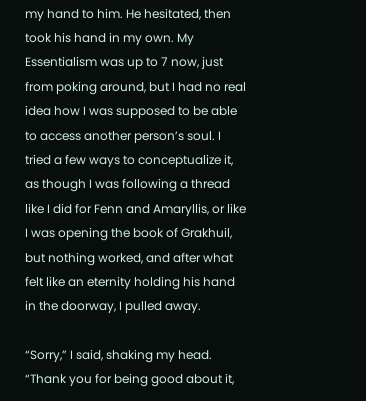my hand to him. He hesitated, then took his hand in my own. My Essentialism was up to 7 now, just from poking around, but I had no real idea how I was supposed to be able to access another person’s soul. I tried a few ways to conceptualize it, as though I was following a thread like I did for Fenn and Amaryllis, or like I was opening the book of Grakhuil, but nothing worked, and after what felt like an eternity holding his hand in the doorway, I pulled away.

“Sorry,” I said, shaking my head. “Thank you for being good about it,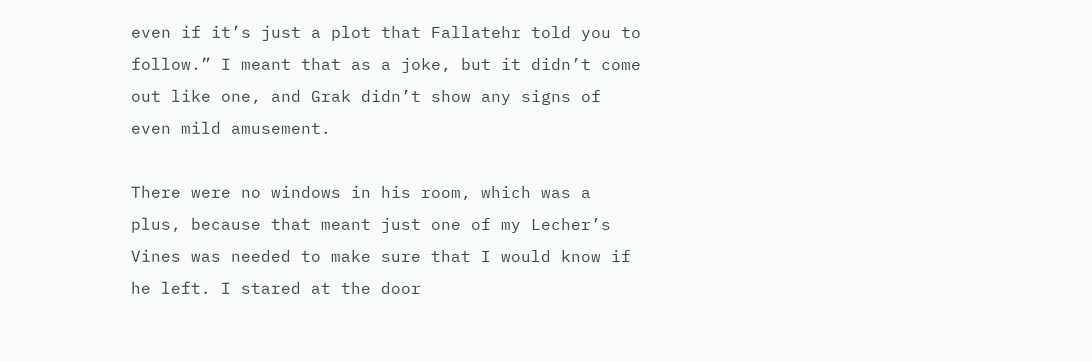even if it’s just a plot that Fallatehr told you to follow.” I meant that as a joke, but it didn’t come out like one, and Grak didn’t show any signs of even mild amusement.

There were no windows in his room, which was a plus, because that meant just one of my Lecher’s Vines was needed to make sure that I would know if he left. I stared at the door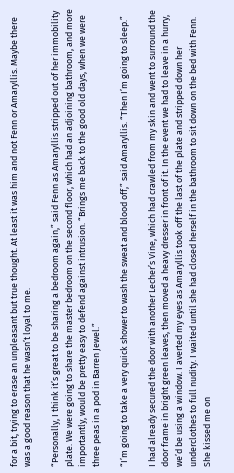for a bit, trying to erase an unpleasant but true thought. At least it was him and not Fenn or Amaryllis. Maybe there was a good reason that he wasn’t loyal to me.

“Personally, I think it’s great to be sharing a bedroom again,” said Fenn as Amaryllis stripped out of her immobility plate. We were going to share the master bedroom on the second floor, which had an adjoining bathroom, and more importantly, would be pretty easy to defend against intrusion. “Brings me back to the good old days, when we were three peas in a pod in Barren Jewel.”

“I’m going to take a very quick shower to wash the sweat and blood off,” said Amaryllis. “Then I’m going to sleep.”

I had already secured the door with another Lecher’s Vine, which had crawled from my skin and went to surround the door frame in bright green leaves, then moved a heavy dresser in front of it. In the event we had to leave in a hurry, we’d be using a window. I averted my eyes as Amaryllis took off the last of the plate and stripped down her underclothes to full nudity. I waited until she had closed herself in the bathroom to sit down on the bed with Fenn. She kissed me on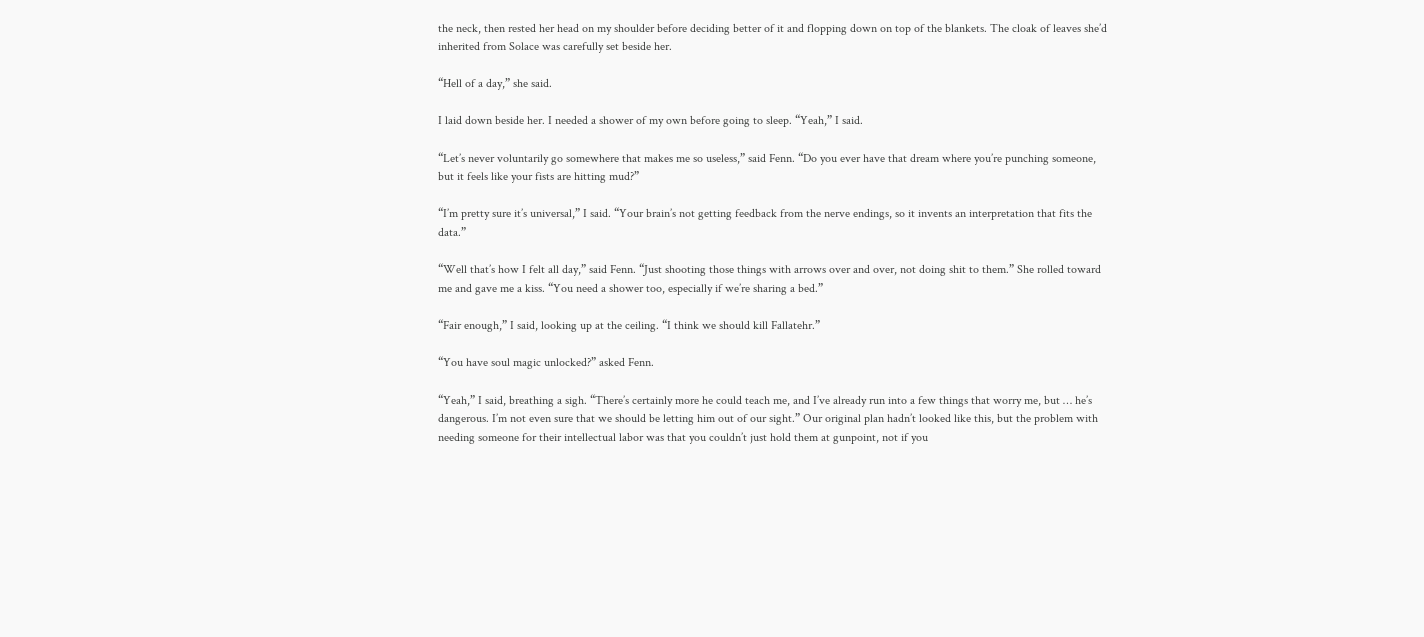the neck, then rested her head on my shoulder before deciding better of it and flopping down on top of the blankets. The cloak of leaves she’d inherited from Solace was carefully set beside her.

“Hell of a day,” she said.

I laid down beside her. I needed a shower of my own before going to sleep. “Yeah,” I said.

“Let’s never voluntarily go somewhere that makes me so useless,” said Fenn. “Do you ever have that dream where you’re punching someone, but it feels like your fists are hitting mud?”

“I’m pretty sure it’s universal,” I said. “Your brain’s not getting feedback from the nerve endings, so it invents an interpretation that fits the data.”

“Well that’s how I felt all day,” said Fenn. “Just shooting those things with arrows over and over, not doing shit to them.” She rolled toward me and gave me a kiss. “You need a shower too, especially if we’re sharing a bed.”

“Fair enough,” I said, looking up at the ceiling. “I think we should kill Fallatehr.”

“You have soul magic unlocked?” asked Fenn.

“Yeah,” I said, breathing a sigh. “There’s certainly more he could teach me, and I’ve already run into a few things that worry me, but … he’s dangerous. I’m not even sure that we should be letting him out of our sight.” Our original plan hadn’t looked like this, but the problem with needing someone for their intellectual labor was that you couldn’t just hold them at gunpoint, not if you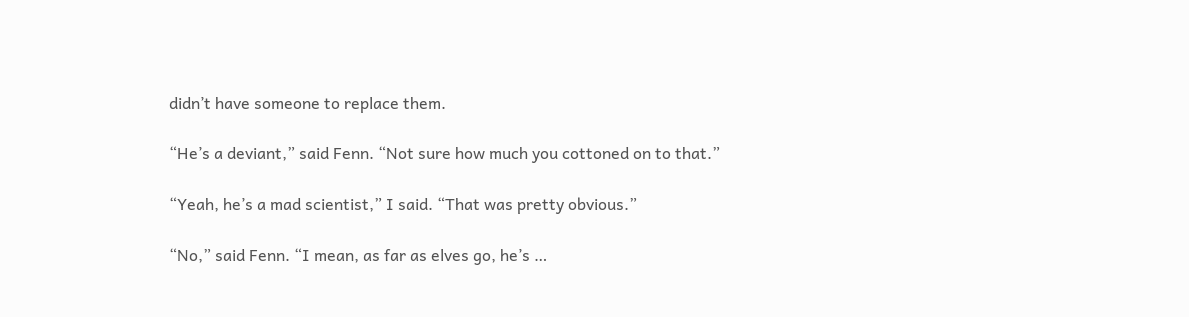didn’t have someone to replace them.

“He’s a deviant,” said Fenn. “Not sure how much you cottoned on to that.”

“Yeah, he’s a mad scientist,” I said. “That was pretty obvious.”

“No,” said Fenn. “I mean, as far as elves go, he’s …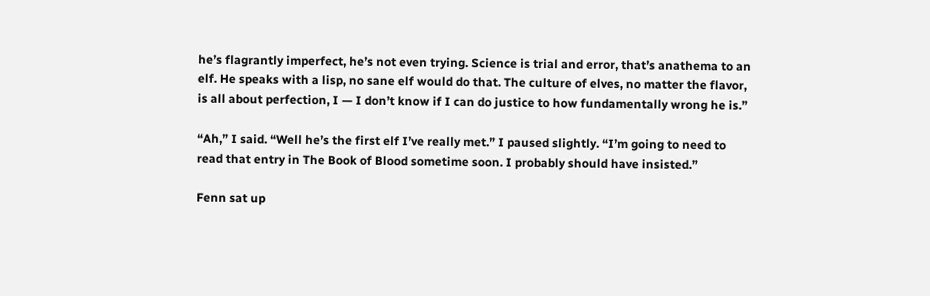he’s flagrantly imperfect, he’s not even trying. Science is trial and error, that’s anathema to an elf. He speaks with a lisp, no sane elf would do that. The culture of elves, no matter the flavor, is all about perfection, I — I don’t know if I can do justice to how fundamentally wrong he is.”

“Ah,” I said. “Well he’s the first elf I’ve really met.” I paused slightly. “I’m going to need to read that entry in The Book of Blood sometime soon. I probably should have insisted.”

Fenn sat up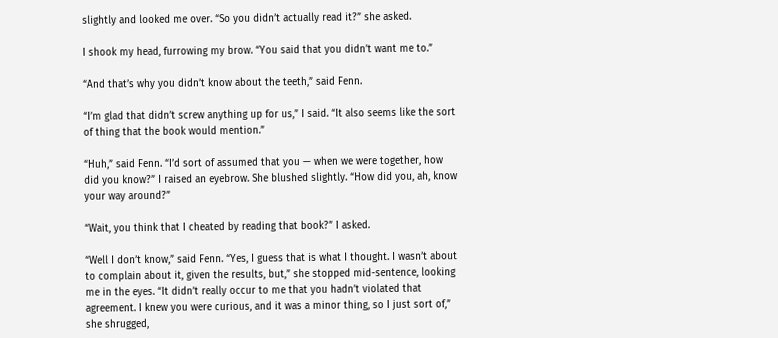slightly and looked me over. “So you didn’t actually read it?” she asked.

I shook my head, furrowing my brow. “You said that you didn’t want me to.”

“And that’s why you didn’t know about the teeth,” said Fenn.

“I’m glad that didn’t screw anything up for us,” I said. “It also seems like the sort of thing that the book would mention.”

“Huh,” said Fenn. “I’d sort of assumed that you — when we were together, how did you know?” I raised an eyebrow. She blushed slightly. “How did you, ah, know your way around?”

“Wait, you think that I cheated by reading that book?” I asked.

“Well I don’t know,” said Fenn. “Yes, I guess that is what I thought. I wasn’t about to complain about it, given the results, but,” she stopped mid-sentence, looking me in the eyes. “It didn’t really occur to me that you hadn’t violated that agreement. I knew you were curious, and it was a minor thing, so I just sort of,” she shrugged,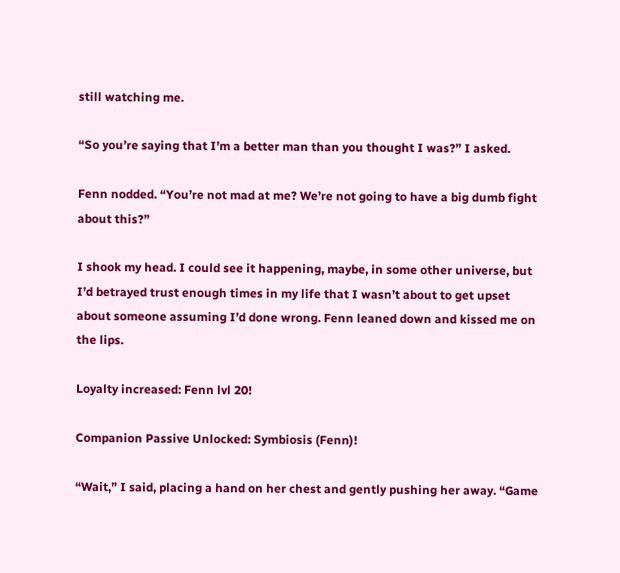still watching me.

“So you’re saying that I’m a better man than you thought I was?” I asked.

Fenn nodded. “You’re not mad at me? We’re not going to have a big dumb fight about this?”

I shook my head. I could see it happening, maybe, in some other universe, but I’d betrayed trust enough times in my life that I wasn’t about to get upset about someone assuming I’d done wrong. Fenn leaned down and kissed me on the lips.

Loyalty increased: Fenn lvl 20!

Companion Passive Unlocked: Symbiosis (Fenn)!

“Wait,” I said, placing a hand on her chest and gently pushing her away. “Game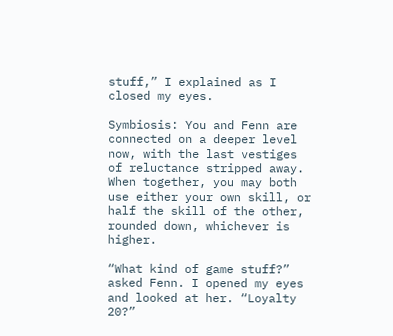stuff,” I explained as I closed my eyes.

Symbiosis: You and Fenn are connected on a deeper level now, with the last vestiges of reluctance stripped away. When together, you may both use either your own skill, or half the skill of the other, rounded down, whichever is higher.

“What kind of game stuff?” asked Fenn. I opened my eyes and looked at her. “Loyalty 20?”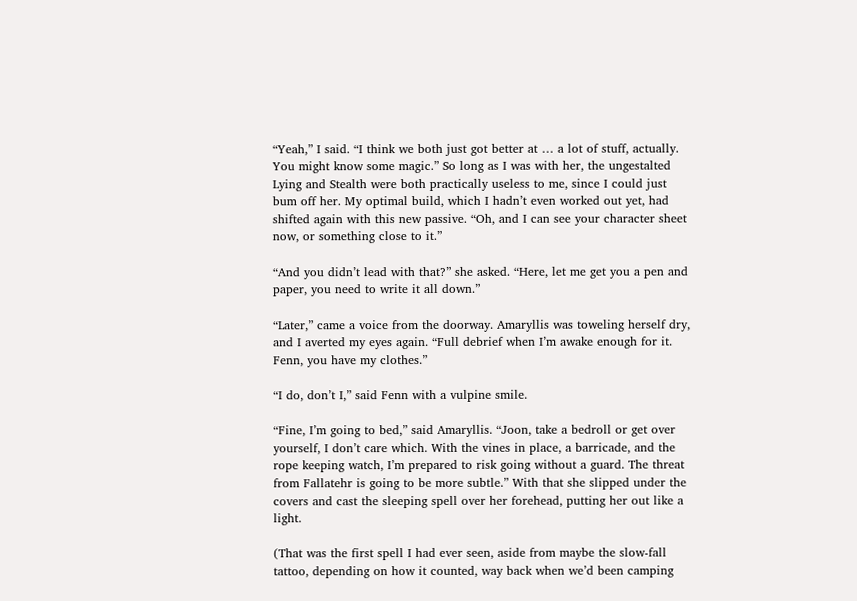“Yeah,” I said. “I think we both just got better at … a lot of stuff, actually. You might know some magic.” So long as I was with her, the ungestalted Lying and Stealth were both practically useless to me, since I could just bum off her. My optimal build, which I hadn’t even worked out yet, had shifted again with this new passive. “Oh, and I can see your character sheet now, or something close to it.”

“And you didn’t lead with that?” she asked. “Here, let me get you a pen and paper, you need to write it all down.”

“Later,” came a voice from the doorway. Amaryllis was toweling herself dry, and I averted my eyes again. “Full debrief when I’m awake enough for it. Fenn, you have my clothes.”

“I do, don’t I,” said Fenn with a vulpine smile.

“Fine, I’m going to bed,” said Amaryllis. “Joon, take a bedroll or get over yourself, I don’t care which. With the vines in place, a barricade, and the rope keeping watch, I’m prepared to risk going without a guard. The threat from Fallatehr is going to be more subtle.” With that she slipped under the covers and cast the sleeping spell over her forehead, putting her out like a light.

(That was the first spell I had ever seen, aside from maybe the slow-fall tattoo, depending on how it counted, way back when we’d been camping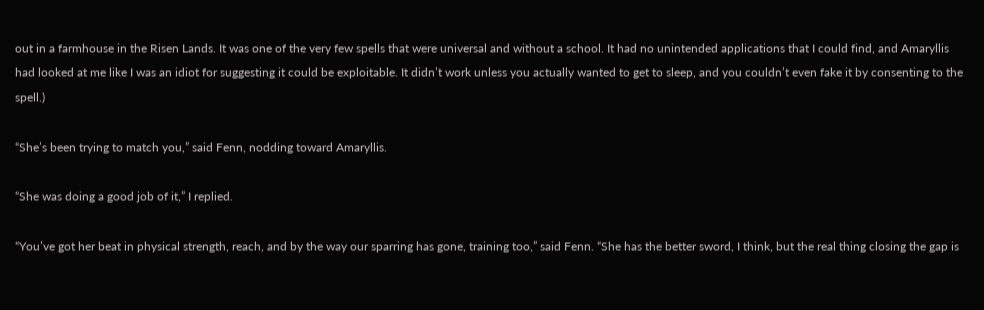out in a farmhouse in the Risen Lands. It was one of the very few spells that were universal and without a school. It had no unintended applications that I could find, and Amaryllis had looked at me like I was an idiot for suggesting it could be exploitable. It didn’t work unless you actually wanted to get to sleep, and you couldn’t even fake it by consenting to the spell.)

“She’s been trying to match you,” said Fenn, nodding toward Amaryllis.

“She was doing a good job of it,” I replied.

“You’ve got her beat in physical strength, reach, and by the way our sparring has gone, training too,” said Fenn. “She has the better sword, I think, but the real thing closing the gap is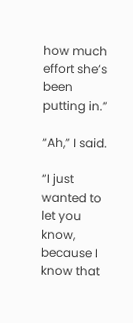how much effort she’s been putting in.”

“Ah,” I said.

“I just wanted to let you know, because I know that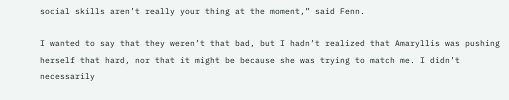social skills aren’t really your thing at the moment,” said Fenn.

I wanted to say that they weren’t that bad, but I hadn’t realized that Amaryllis was pushing herself that hard, nor that it might be because she was trying to match me. I didn’t necessarily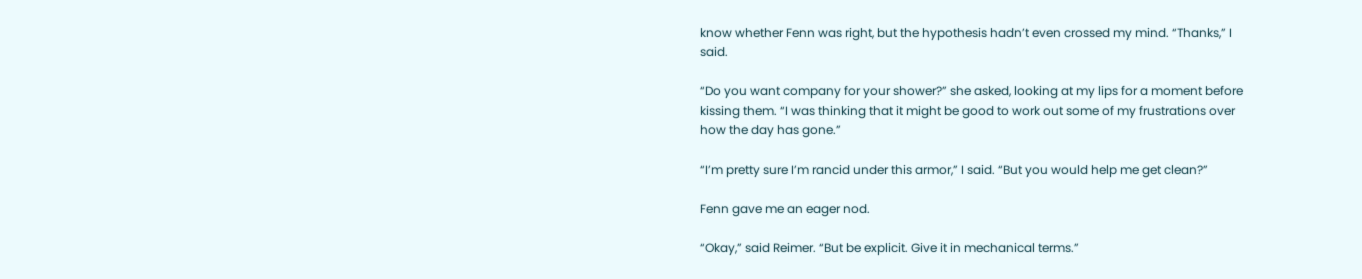know whether Fenn was right, but the hypothesis hadn’t even crossed my mind. “Thanks,” I said.

“Do you want company for your shower?” she asked, looking at my lips for a moment before kissing them. “I was thinking that it might be good to work out some of my frustrations over how the day has gone.”

“I’m pretty sure I’m rancid under this armor,” I said. “But you would help me get clean?”

Fenn gave me an eager nod.

“Okay,” said Reimer. “But be explicit. Give it in mechanical terms.”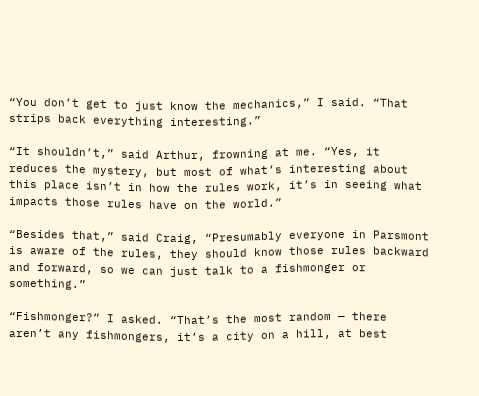“You don’t get to just know the mechanics,” I said. “That strips back everything interesting.”

“It shouldn’t,” said Arthur, frowning at me. “Yes, it reduces the mystery, but most of what’s interesting about this place isn’t in how the rules work, it’s in seeing what impacts those rules have on the world.”

“Besides that,” said Craig, “Presumably everyone in Parsmont is aware of the rules, they should know those rules backward and forward, so we can just talk to a fishmonger or something.”

“Fishmonger?” I asked. “That’s the most random — there aren’t any fishmongers, it’s a city on a hill, at best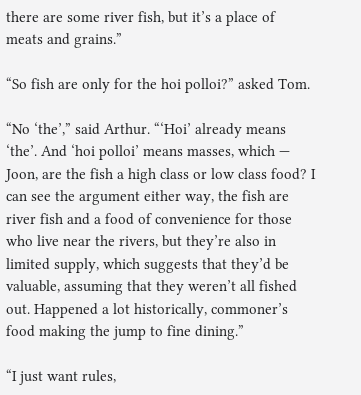there are some river fish, but it’s a place of meats and grains.”

“So fish are only for the hoi polloi?” asked Tom.

“No ‘the’,” said Arthur. “‘Hoi’ already means ‘the’. And ‘hoi polloi’ means masses, which — Joon, are the fish a high class or low class food? I can see the argument either way, the fish are river fish and a food of convenience for those who live near the rivers, but they’re also in limited supply, which suggests that they’d be valuable, assuming that they weren’t all fished out. Happened a lot historically, commoner’s food making the jump to fine dining.”

“I just want rules,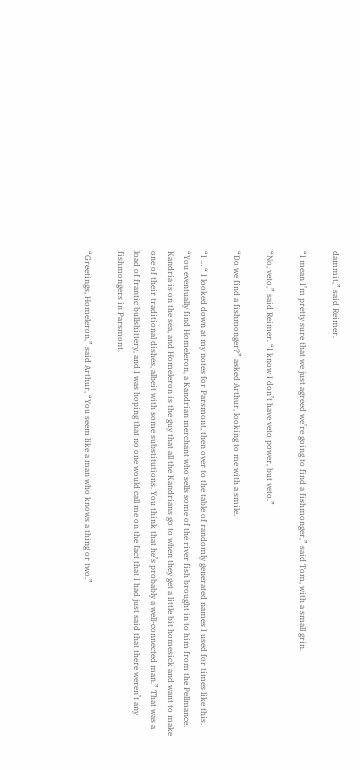dammit,” said Reimer.

“I mean I’m pretty sure that we just agreed we’re going to find a fishmonger,” said Tom, with a small grin.

“No, veto,” said Reimer. “I know I don’t have veto power, but veto.”

“Do we find a fishmonger?” asked Arthur, looking to me with a smile.

“I … “ I looked down at my notes for Parsmont, then over to the table of randomly generated names I used for times like this. “You eventually find Homeleron, a Kandrian merchant who sells some of the river fish brought in to him from the Pellmance. Kandria is on the sea, and Homeleron is the guy that all the Kandrians go to when they get a little bit homesick and want to make one of their traditional dishes, albeit with some substitutions. You think that he’s probably a well-connected man.” That was a load of frantic bullshittery, and I was hoping that no one would call me on the fact that I had just said that there weren’t any fishmongers in Parsmont.

“Greetings, Homeleron,” said Arthur, “You seem like a man who knows a thing or two.”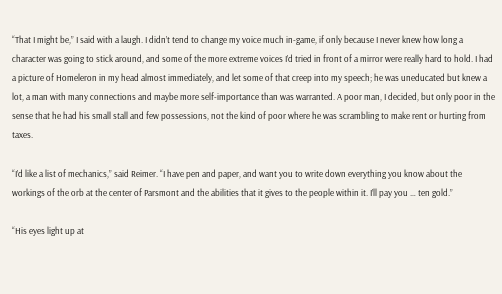“That I might be,” I said with a laugh. I didn’t tend to change my voice much in-game, if only because I never knew how long a character was going to stick around, and some of the more extreme voices I’d tried in front of a mirror were really hard to hold. I had a picture of Homeleron in my head almost immediately, and let some of that creep into my speech; he was uneducated but knew a lot, a man with many connections and maybe more self-importance than was warranted. A poor man, I decided, but only poor in the sense that he had his small stall and few possessions, not the kind of poor where he was scrambling to make rent or hurting from taxes.

“I’d like a list of mechanics,” said Reimer. “I have pen and paper, and want you to write down everything you know about the workings of the orb at the center of Parsmont and the abilities that it gives to the people within it. I’ll pay you … ten gold.”

“His eyes light up at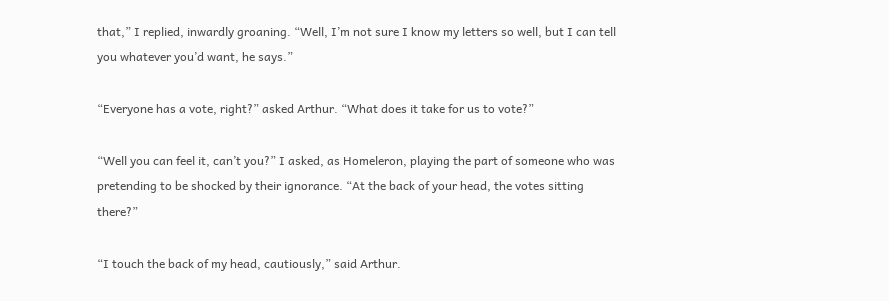that,” I replied, inwardly groaning. “Well, I’m not sure I know my letters so well, but I can tell you whatever you’d want, he says.”

“Everyone has a vote, right?” asked Arthur. “What does it take for us to vote?”

“Well you can feel it, can’t you?” I asked, as Homeleron, playing the part of someone who was pretending to be shocked by their ignorance. “At the back of your head, the votes sitting there?”

“I touch the back of my head, cautiously,” said Arthur.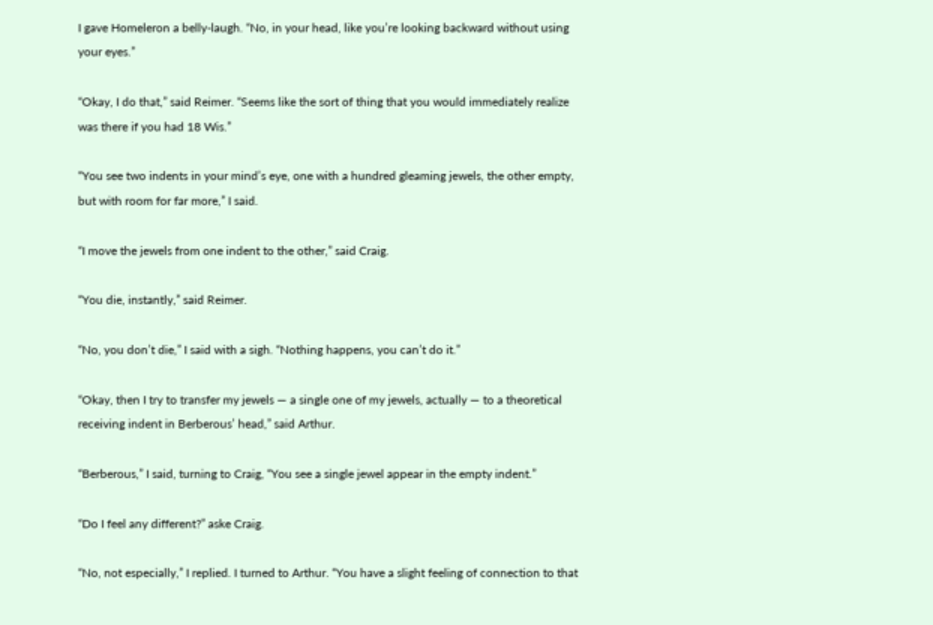I gave Homeleron a belly-laugh. “No, in your head, like you’re looking backward without using your eyes.”

“Okay, I do that,” said Reimer. “Seems like the sort of thing that you would immediately realize was there if you had 18 Wis.”

“You see two indents in your mind’s eye, one with a hundred gleaming jewels, the other empty, but with room for far more,” I said.

“I move the jewels from one indent to the other,” said Craig.

“You die, instantly,” said Reimer.

“No, you don’t die,” I said with a sigh. “Nothing happens, you can’t do it.”

“Okay, then I try to transfer my jewels — a single one of my jewels, actually — to a theoretical receiving indent in Berberous’ head,” said Arthur.

“Berberous,” I said, turning to Craig, “You see a single jewel appear in the empty indent.”

“Do I feel any different?” aske Craig.

“No, not especially,” I replied. I turned to Arthur. “You have a slight feeling of connection to that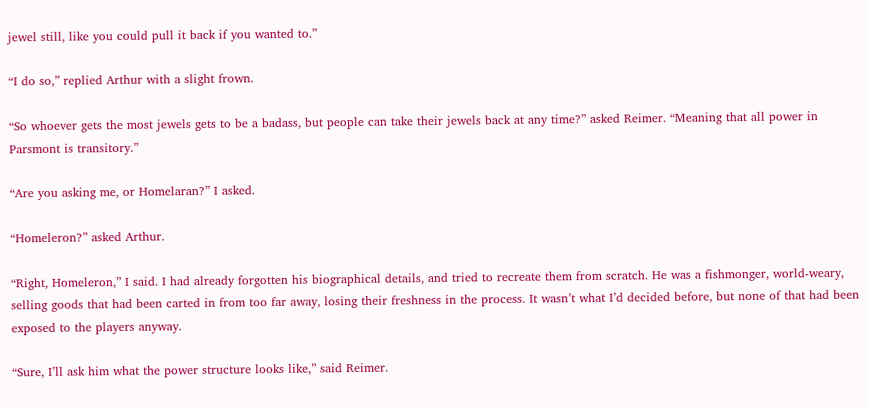jewel still, like you could pull it back if you wanted to.”

“I do so,” replied Arthur with a slight frown.

“So whoever gets the most jewels gets to be a badass, but people can take their jewels back at any time?” asked Reimer. “Meaning that all power in Parsmont is transitory.”

“Are you asking me, or Homelaran?” I asked.

“Homeleron?” asked Arthur.

“Right, Homeleron,” I said. I had already forgotten his biographical details, and tried to recreate them from scratch. He was a fishmonger, world-weary, selling goods that had been carted in from too far away, losing their freshness in the process. It wasn’t what I’d decided before, but none of that had been exposed to the players anyway.

“Sure, I’ll ask him what the power structure looks like,” said Reimer.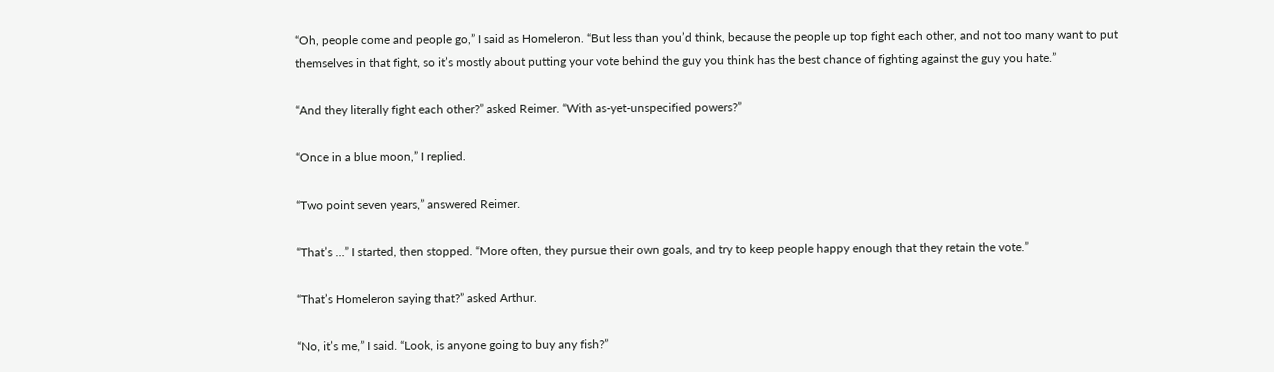“Oh, people come and people go,” I said as Homeleron. “But less than you’d think, because the people up top fight each other, and not too many want to put themselves in that fight, so it’s mostly about putting your vote behind the guy you think has the best chance of fighting against the guy you hate.”

“And they literally fight each other?” asked Reimer. “With as-yet-unspecified powers?”

“Once in a blue moon,” I replied.

“Two point seven years,” answered Reimer.

“That’s …” I started, then stopped. “More often, they pursue their own goals, and try to keep people happy enough that they retain the vote.”

“That’s Homeleron saying that?” asked Arthur.

“No, it’s me,” I said. “Look, is anyone going to buy any fish?”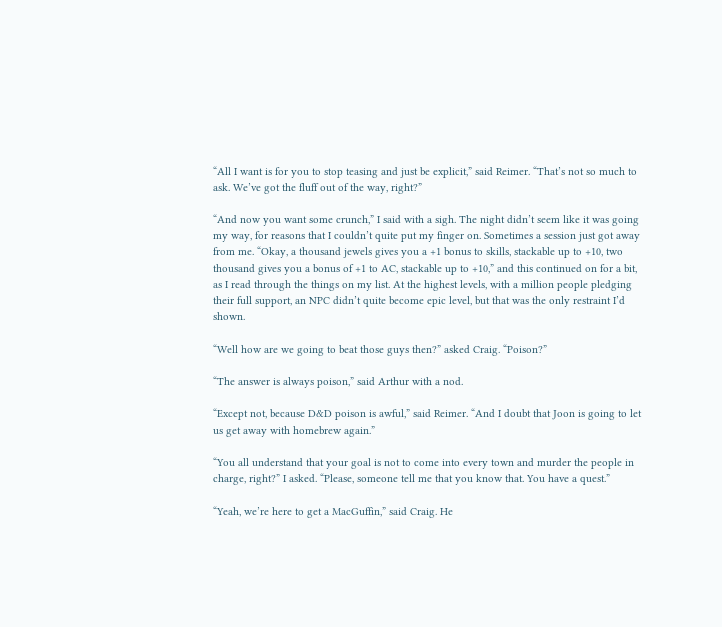“All I want is for you to stop teasing and just be explicit,” said Reimer. “That’s not so much to ask. We’ve got the fluff out of the way, right?”

“And now you want some crunch,” I said with a sigh. The night didn’t seem like it was going my way, for reasons that I couldn’t quite put my finger on. Sometimes a session just got away from me. “Okay, a thousand jewels gives you a +1 bonus to skills, stackable up to +10, two thousand gives you a bonus of +1 to AC, stackable up to +10,” and this continued on for a bit, as I read through the things on my list. At the highest levels, with a million people pledging their full support, an NPC didn’t quite become epic level, but that was the only restraint I’d shown.

“Well how are we going to beat those guys then?” asked Craig. “Poison?”

“The answer is always poison,” said Arthur with a nod.

“Except not, because D&D poison is awful,” said Reimer. “And I doubt that Joon is going to let us get away with homebrew again.”

“You all understand that your goal is not to come into every town and murder the people in charge, right?” I asked. “Please, someone tell me that you know that. You have a quest.”

“Yeah, we’re here to get a MacGuffin,” said Craig. He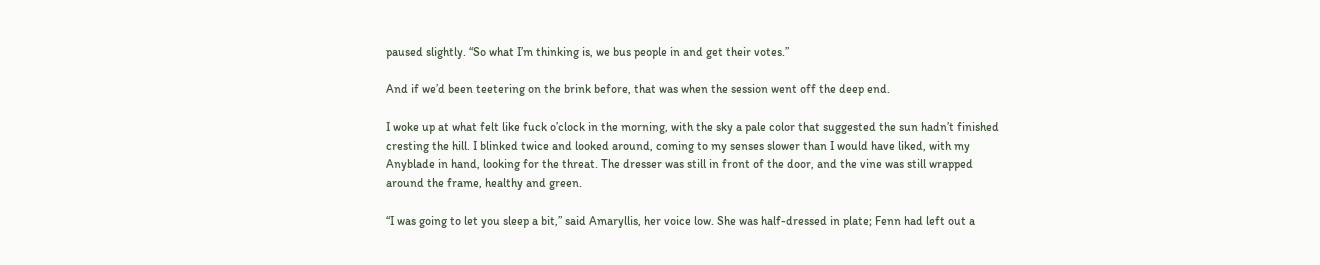paused slightly. “So what I’m thinking is, we bus people in and get their votes.”

And if we’d been teetering on the brink before, that was when the session went off the deep end.

I woke up at what felt like fuck o’clock in the morning, with the sky a pale color that suggested the sun hadn’t finished cresting the hill. I blinked twice and looked around, coming to my senses slower than I would have liked, with my Anyblade in hand, looking for the threat. The dresser was still in front of the door, and the vine was still wrapped around the frame, healthy and green.

“I was going to let you sleep a bit,” said Amaryllis, her voice low. She was half-dressed in plate; Fenn had left out a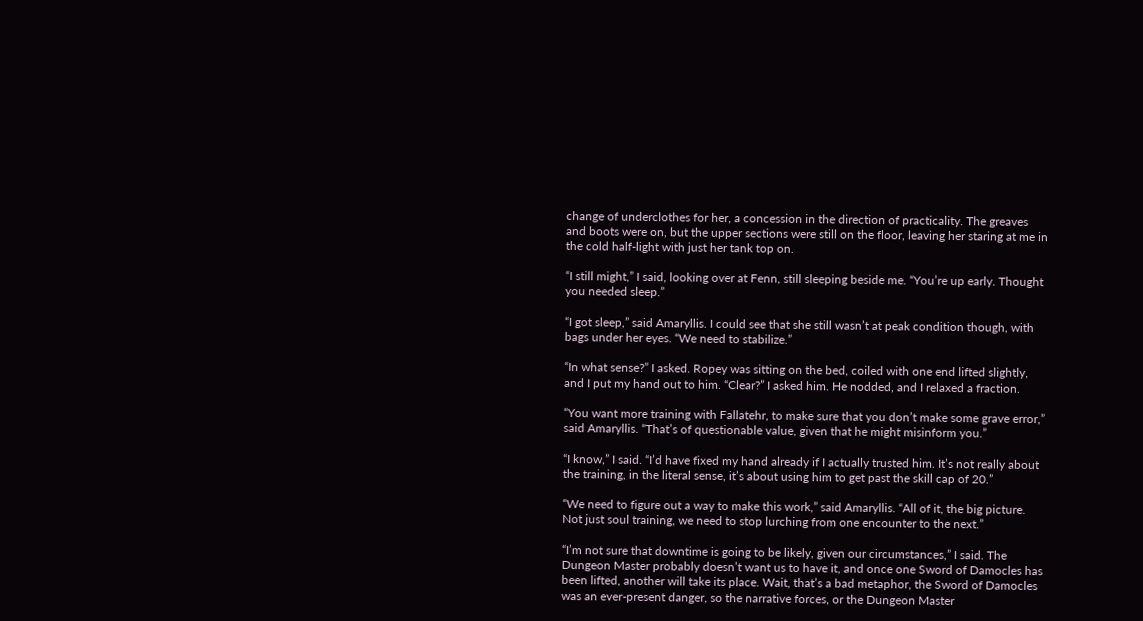change of underclothes for her, a concession in the direction of practicality. The greaves and boots were on, but the upper sections were still on the floor, leaving her staring at me in the cold half-light with just her tank top on.

“I still might,” I said, looking over at Fenn, still sleeping beside me. “You’re up early. Thought you needed sleep.”

“I got sleep,” said Amaryllis. I could see that she still wasn’t at peak condition though, with bags under her eyes. “We need to stabilize.”

“In what sense?” I asked. Ropey was sitting on the bed, coiled with one end lifted slightly, and I put my hand out to him. “Clear?” I asked him. He nodded, and I relaxed a fraction.

“You want more training with Fallatehr, to make sure that you don’t make some grave error,” said Amaryllis. “That’s of questionable value, given that he might misinform you.”

“I know,” I said. “I’d have fixed my hand already if I actually trusted him. It’s not really about the training, in the literal sense, it’s about using him to get past the skill cap of 20.”

“We need to figure out a way to make this work,” said Amaryllis. “All of it, the big picture. Not just soul training, we need to stop lurching from one encounter to the next.”

“I’m not sure that downtime is going to be likely, given our circumstances,” I said. The Dungeon Master probably doesn’t want us to have it, and once one Sword of Damocles has been lifted, another will take its place. Wait, that’s a bad metaphor, the Sword of Damocles was an ever-present danger, so the narrative forces, or the Dungeon Master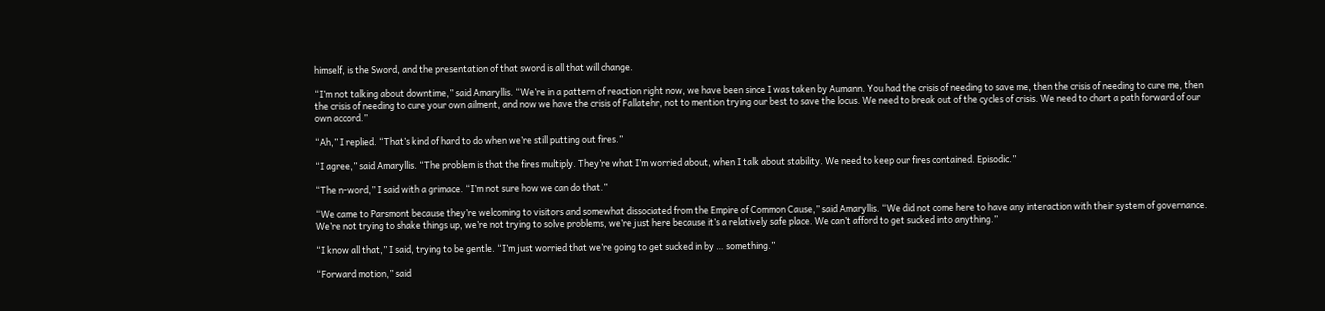himself, is the Sword, and the presentation of that sword is all that will change.

“I’m not talking about downtime,” said Amaryllis. “We’re in a pattern of reaction right now, we have been since I was taken by Aumann. You had the crisis of needing to save me, then the crisis of needing to cure me, then the crisis of needing to cure your own ailment, and now we have the crisis of Fallatehr, not to mention trying our best to save the locus. We need to break out of the cycles of crisis. We need to chart a path forward of our own accord.”

“Ah,” I replied. “That’s kind of hard to do when we’re still putting out fires.”

“I agree,” said Amaryllis. “The problem is that the fires multiply. They’re what I’m worried about, when I talk about stability. We need to keep our fires contained. Episodic.”

“The n-word,” I said with a grimace. “I’m not sure how we can do that.”

“We came to Parsmont because they’re welcoming to visitors and somewhat dissociated from the Empire of Common Cause,” said Amaryllis. “We did not come here to have any interaction with their system of governance. We’re not trying to shake things up, we’re not trying to solve problems, we’re just here because it’s a relatively safe place. We can’t afford to get sucked into anything.”

“I know all that,” I said, trying to be gentle. “I’m just worried that we’re going to get sucked in by … something.”

“Forward motion,” said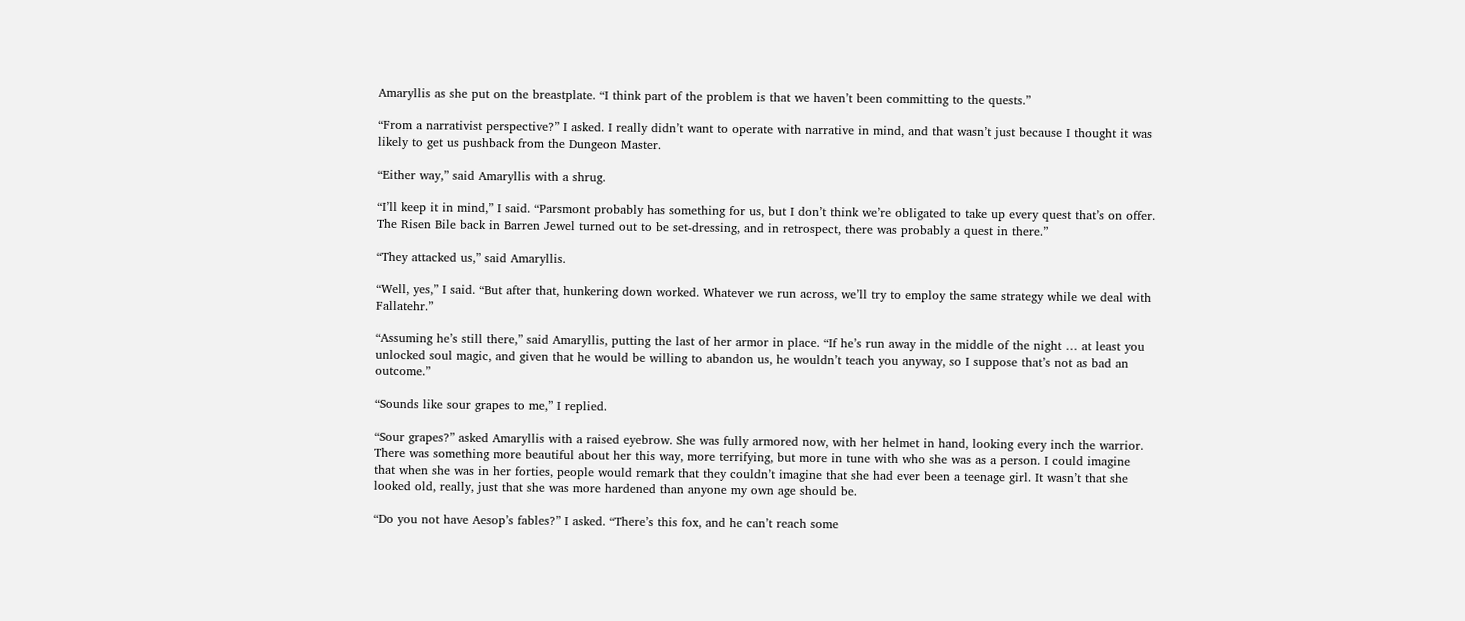Amaryllis as she put on the breastplate. “I think part of the problem is that we haven’t been committing to the quests.”

“From a narrativist perspective?” I asked. I really didn’t want to operate with narrative in mind, and that wasn’t just because I thought it was likely to get us pushback from the Dungeon Master.

“Either way,” said Amaryllis with a shrug.

“I’ll keep it in mind,” I said. “Parsmont probably has something for us, but I don’t think we’re obligated to take up every quest that’s on offer. The Risen Bile back in Barren Jewel turned out to be set-dressing, and in retrospect, there was probably a quest in there.”

“They attacked us,” said Amaryllis.

“Well, yes,” I said. “But after that, hunkering down worked. Whatever we run across, we’ll try to employ the same strategy while we deal with Fallatehr.”

“Assuming he’s still there,” said Amaryllis, putting the last of her armor in place. “If he’s run away in the middle of the night … at least you unlocked soul magic, and given that he would be willing to abandon us, he wouldn’t teach you anyway, so I suppose that’s not as bad an outcome.”

“Sounds like sour grapes to me,” I replied.

“Sour grapes?” asked Amaryllis with a raised eyebrow. She was fully armored now, with her helmet in hand, looking every inch the warrior. There was something more beautiful about her this way, more terrifying, but more in tune with who she was as a person. I could imagine that when she was in her forties, people would remark that they couldn’t imagine that she had ever been a teenage girl. It wasn’t that she looked old, really, just that she was more hardened than anyone my own age should be.

“Do you not have Aesop’s fables?” I asked. “There’s this fox, and he can’t reach some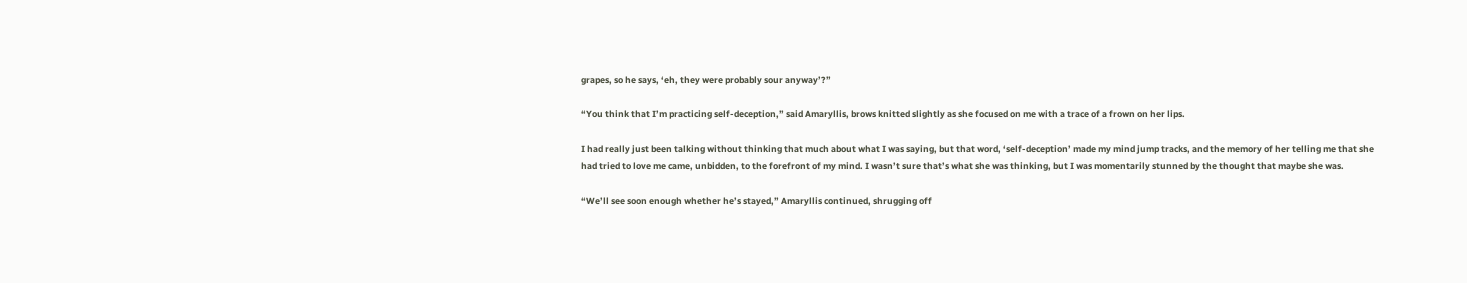grapes, so he says, ‘eh, they were probably sour anyway’?”

“You think that I’m practicing self-deception,” said Amaryllis, brows knitted slightly as she focused on me with a trace of a frown on her lips.

I had really just been talking without thinking that much about what I was saying, but that word, ‘self-deception’ made my mind jump tracks, and the memory of her telling me that she had tried to love me came, unbidden, to the forefront of my mind. I wasn’t sure that’s what she was thinking, but I was momentarily stunned by the thought that maybe she was.

“We’ll see soon enough whether he’s stayed,” Amaryllis continued, shrugging off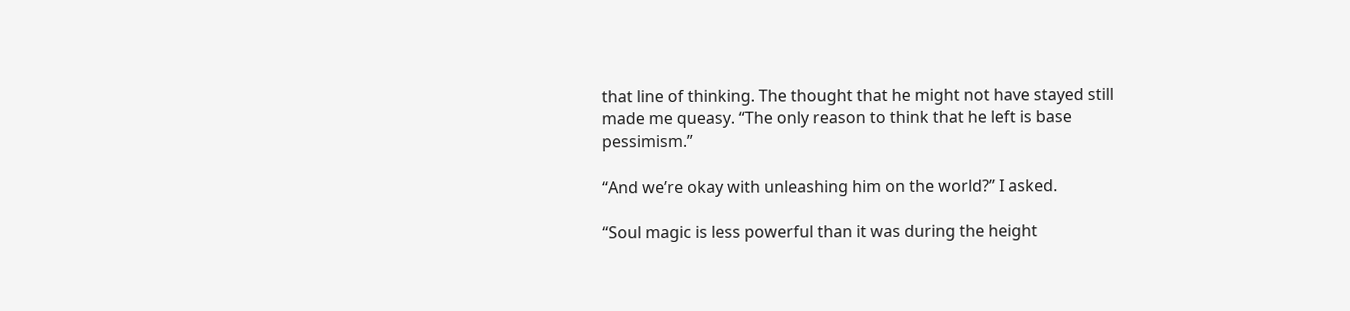that line of thinking. The thought that he might not have stayed still made me queasy. “The only reason to think that he left is base pessimism.”

“And we’re okay with unleashing him on the world?” I asked.

“Soul magic is less powerful than it was during the height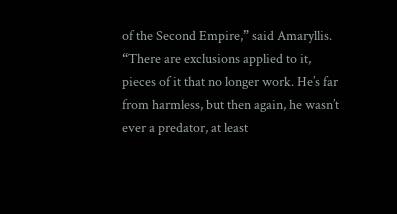of the Second Empire,” said Amaryllis. “There are exclusions applied to it, pieces of it that no longer work. He’s far from harmless, but then again, he wasn’t ever a predator, at least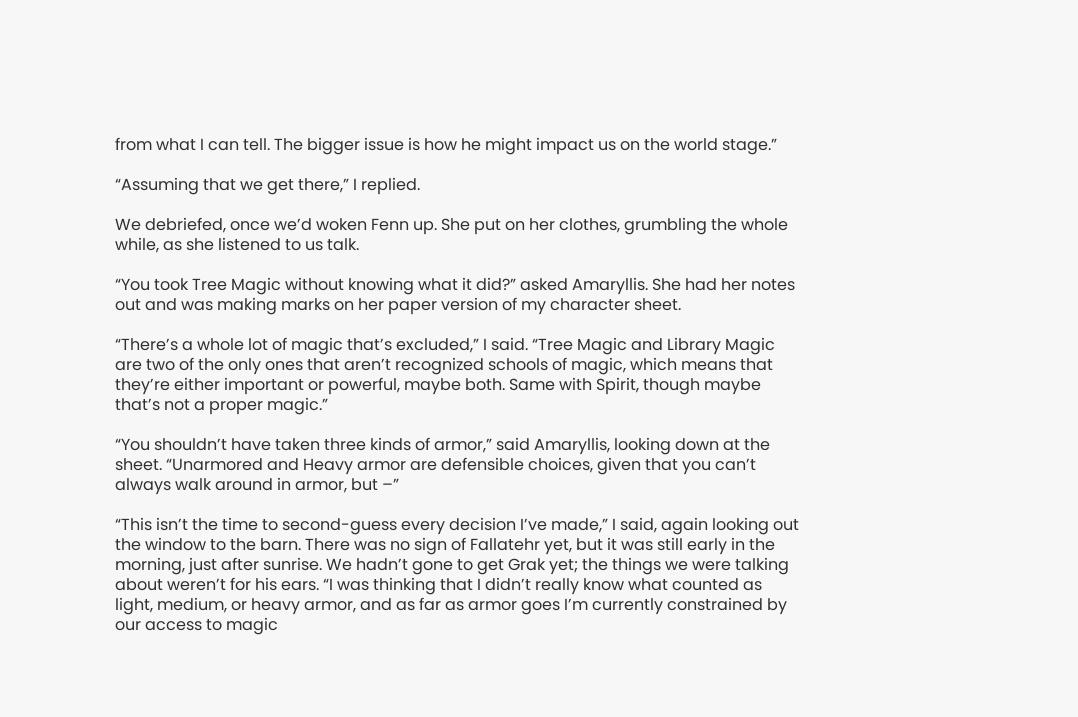from what I can tell. The bigger issue is how he might impact us on the world stage.”

“Assuming that we get there,” I replied.

We debriefed, once we’d woken Fenn up. She put on her clothes, grumbling the whole while, as she listened to us talk.

“You took Tree Magic without knowing what it did?” asked Amaryllis. She had her notes out and was making marks on her paper version of my character sheet.

“There’s a whole lot of magic that’s excluded,” I said. “Tree Magic and Library Magic are two of the only ones that aren’t recognized schools of magic, which means that they’re either important or powerful, maybe both. Same with Spirit, though maybe that’s not a proper magic.”

“You shouldn’t have taken three kinds of armor,” said Amaryllis, looking down at the sheet. “Unarmored and Heavy armor are defensible choices, given that you can’t always walk around in armor, but –”

“This isn’t the time to second-guess every decision I’ve made,” I said, again looking out the window to the barn. There was no sign of Fallatehr yet, but it was still early in the morning, just after sunrise. We hadn’t gone to get Grak yet; the things we were talking about weren’t for his ears. “I was thinking that I didn’t really know what counted as light, medium, or heavy armor, and as far as armor goes I’m currently constrained by our access to magic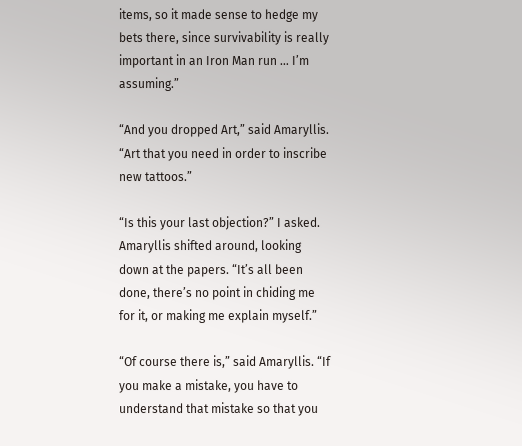items, so it made sense to hedge my bets there, since survivability is really important in an Iron Man run … I’m assuming.”

“And you dropped Art,” said Amaryllis. “Art that you need in order to inscribe new tattoos.”

“Is this your last objection?” I asked. Amaryllis shifted around, looking down at the papers. “It’s all been done, there’s no point in chiding me for it, or making me explain myself.”

“Of course there is,” said Amaryllis. “If you make a mistake, you have to understand that mistake so that you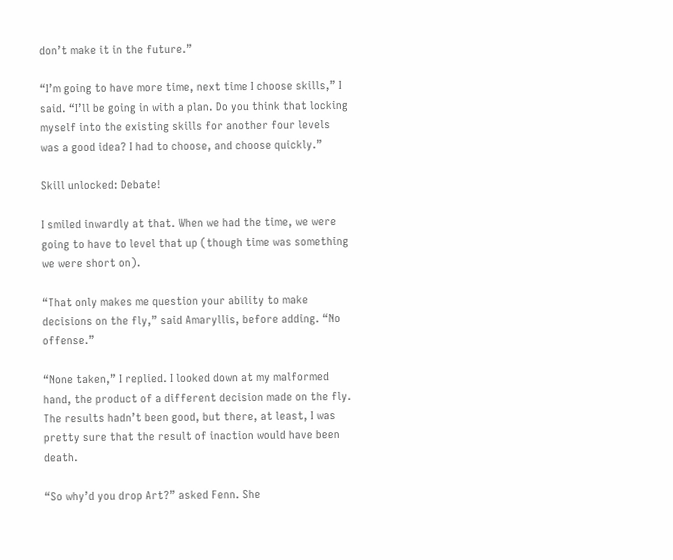don’t make it in the future.”

“I’m going to have more time, next time I choose skills,” I said. “I’ll be going in with a plan. Do you think that locking myself into the existing skills for another four levels was a good idea? I had to choose, and choose quickly.”

Skill unlocked: Debate!

I smiled inwardly at that. When we had the time, we were going to have to level that up (though time was something we were short on).

“That only makes me question your ability to make decisions on the fly,” said Amaryllis, before adding. “No offense.”

“None taken,” I replied. I looked down at my malformed hand, the product of a different decision made on the fly. The results hadn’t been good, but there, at least, I was pretty sure that the result of inaction would have been death.

“So why’d you drop Art?” asked Fenn. She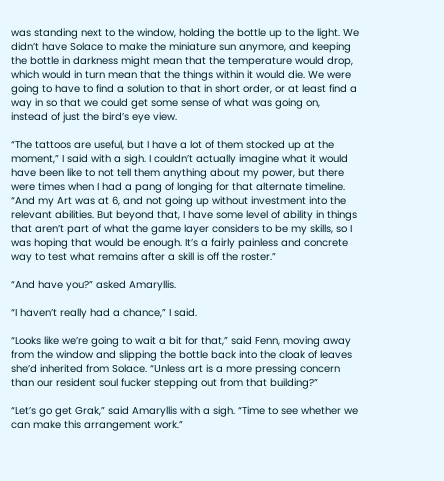was standing next to the window, holding the bottle up to the light. We didn’t have Solace to make the miniature sun anymore, and keeping the bottle in darkness might mean that the temperature would drop, which would in turn mean that the things within it would die. We were going to have to find a solution to that in short order, or at least find a way in so that we could get some sense of what was going on, instead of just the bird’s eye view.

“The tattoos are useful, but I have a lot of them stocked up at the moment,” I said with a sigh. I couldn’t actually imagine what it would have been like to not tell them anything about my power, but there were times when I had a pang of longing for that alternate timeline. “And my Art was at 6, and not going up without investment into the relevant abilities. But beyond that, I have some level of ability in things that aren’t part of what the game layer considers to be my skills, so I was hoping that would be enough. It’s a fairly painless and concrete way to test what remains after a skill is off the roster.”

“And have you?” asked Amaryllis.

“I haven’t really had a chance,” I said.

“Looks like we’re going to wait a bit for that,” said Fenn, moving away from the window and slipping the bottle back into the cloak of leaves she’d inherited from Solace. “Unless art is a more pressing concern than our resident soul fucker stepping out from that building?”

“Let’s go get Grak,” said Amaryllis with a sigh. “Time to see whether we can make this arrangement work.”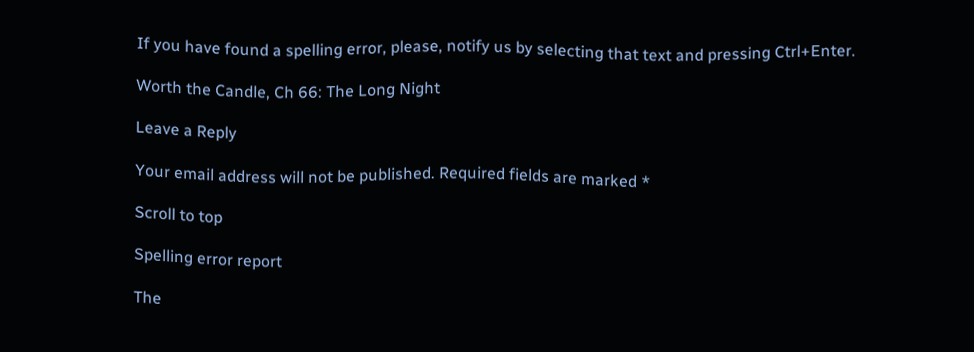If you have found a spelling error, please, notify us by selecting that text and pressing Ctrl+Enter.

Worth the Candle, Ch 66: The Long Night

Leave a Reply

Your email address will not be published. Required fields are marked *

Scroll to top

Spelling error report

The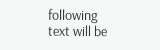following text will be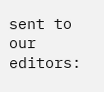sent to our editors: